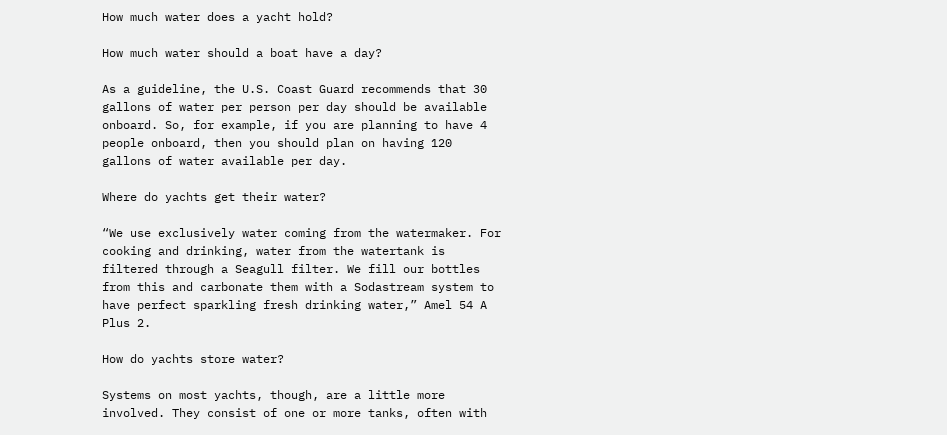How much water does a yacht hold?

How much water should a boat have a day?

As a guideline, the U.S. Coast Guard recommends that 30 gallons of water per person per day should be available onboard. So, for example, if you are planning to have 4 people onboard, then you should plan on having 120 gallons of water available per day.

Where do yachts get their water?

“We use exclusively water coming from the watermaker. For cooking and drinking, water from the watertank is filtered through a Seagull filter. We fill our bottles from this and carbonate them with a Sodastream system to have perfect sparkling fresh drinking water,” Amel 54 A Plus 2.

How do yachts store water?

Systems on most yachts, though, are a little more involved. They consist of one or more tanks, often with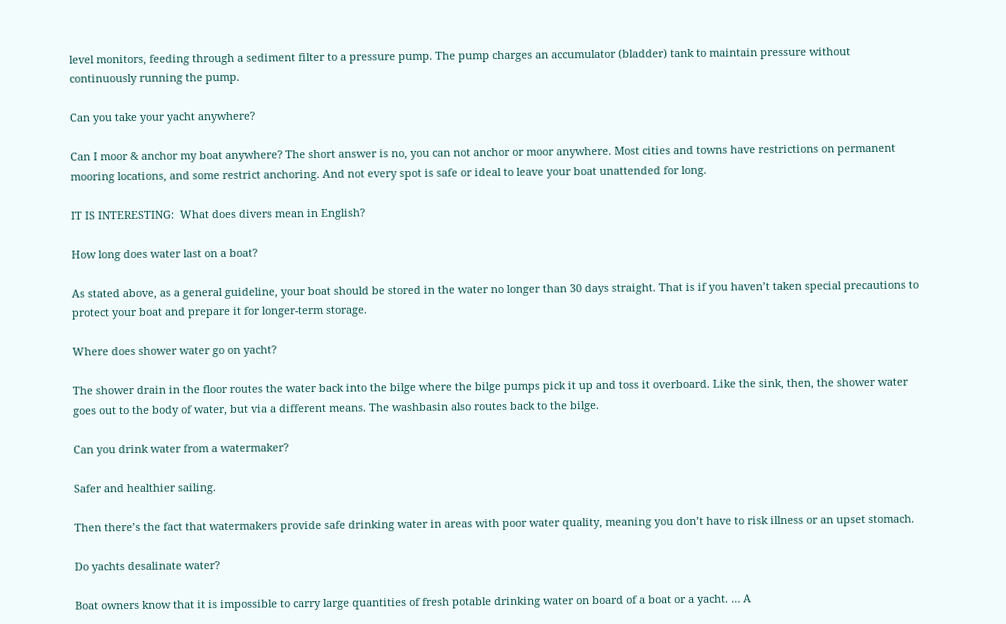level monitors, feeding through a sediment filter to a pressure pump. The pump charges an accumulator (bladder) tank to maintain pressure without continuously running the pump.

Can you take your yacht anywhere?

Can I moor & anchor my boat anywhere? The short answer is no, you can not anchor or moor anywhere. Most cities and towns have restrictions on permanent mooring locations, and some restrict anchoring. And not every spot is safe or ideal to leave your boat unattended for long.

IT IS INTERESTING:  What does divers mean in English?

How long does water last on a boat?

As stated above, as a general guideline, your boat should be stored in the water no longer than 30 days straight. That is if you haven’t taken special precautions to protect your boat and prepare it for longer-term storage.

Where does shower water go on yacht?

The shower drain in the floor routes the water back into the bilge where the bilge pumps pick it up and toss it overboard. Like the sink, then, the shower water goes out to the body of water, but via a different means. The washbasin also routes back to the bilge.

Can you drink water from a watermaker?

Safer and healthier sailing.

Then there’s the fact that watermakers provide safe drinking water in areas with poor water quality, meaning you don’t have to risk illness or an upset stomach.

Do yachts desalinate water?

Boat owners know that it is impossible to carry large quantities of fresh potable drinking water on board of a boat or a yacht. … A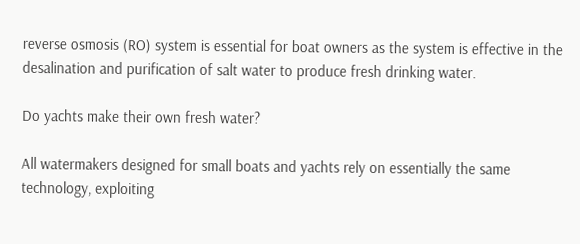reverse osmosis (RO) system is essential for boat owners as the system is effective in the desalination and purification of salt water to produce fresh drinking water.

Do yachts make their own fresh water?

All watermakers designed for small boats and yachts rely on essentially the same technology, exploiting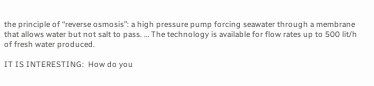the principle of “reverse osmosis”: a high pressure pump forcing seawater through a membrane that allows water but not salt to pass. … The technology is available for flow rates up to 500 lit/h of fresh water produced.

IT IS INTERESTING:  How do you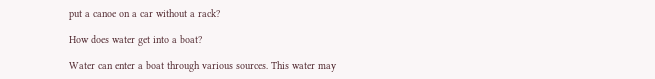put a canoe on a car without a rack?

How does water get into a boat?

Water can enter a boat through various sources. This water may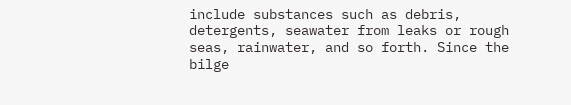include substances such as debris, detergents, seawater from leaks or rough seas, rainwater, and so forth. Since the bilge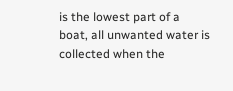is the lowest part of a boat, all unwanted water is collected when the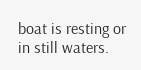boat is resting or in still waters.